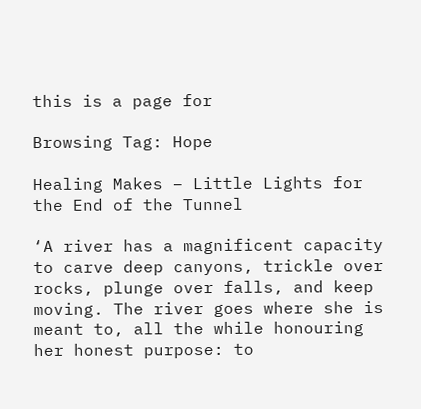this is a page for

Browsing Tag: Hope

Healing Makes – Little Lights for the End of the Tunnel

‘A river has a magnificent capacity to carve deep canyons, trickle over rocks, plunge over falls, and keep moving. The river goes where she is meant to, all the while honouring her honest purpose: to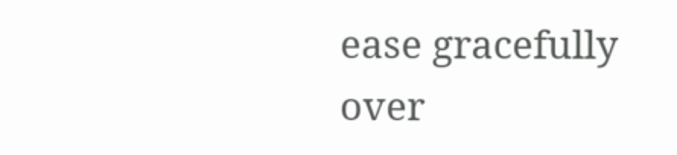ease gracefully over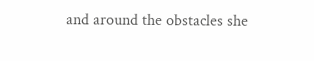and around the obstacles she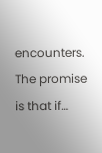encounters. The promise is that if…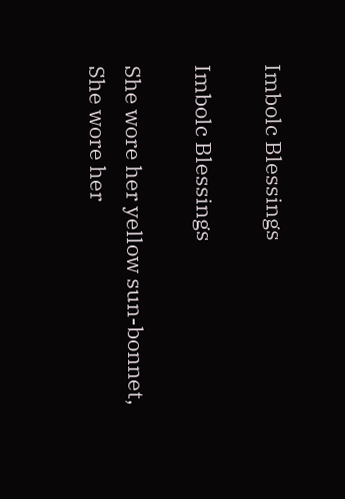Imbolc Blessings

Imbolc Blessings

She wore her yellow sun-bonnet, She wore her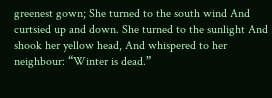greenest gown; She turned to the south wind And curtsied up and down. She turned to the sunlight And shook her yellow head, And whispered to her neighbour: “Winter is dead.”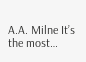A.A. Milne It’s the most…